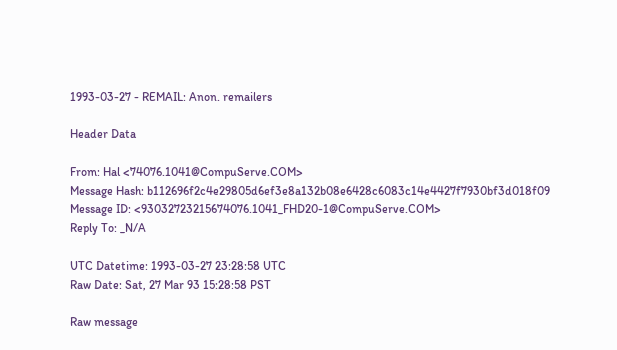1993-03-27 - REMAIL: Anon. remailers

Header Data

From: Hal <74076.1041@CompuServe.COM>
Message Hash: b112696f2c4e29805d6ef3e8a132b08e6428c6083c14e4427f7930bf3d018f09
Message ID: <93032723215674076.1041_FHD20-1@CompuServe.COM>
Reply To: _N/A

UTC Datetime: 1993-03-27 23:28:58 UTC
Raw Date: Sat, 27 Mar 93 15:28:58 PST

Raw message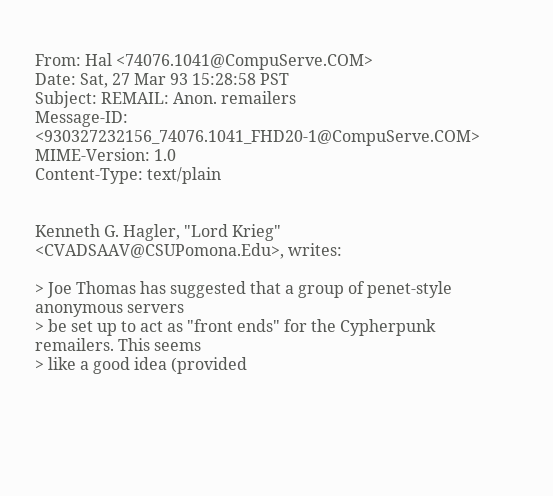From: Hal <74076.1041@CompuServe.COM>
Date: Sat, 27 Mar 93 15:28:58 PST
Subject: REMAIL: Anon. remailers
Message-ID: <930327232156_74076.1041_FHD20-1@CompuServe.COM>
MIME-Version: 1.0
Content-Type: text/plain


Kenneth G. Hagler, "Lord Krieg" <CVADSAAV@CSUPomona.Edu>, writes:

> Joe Thomas has suggested that a group of penet-style anonymous servers
> be set up to act as "front ends" for the Cypherpunk remailers. This seems
> like a good idea (provided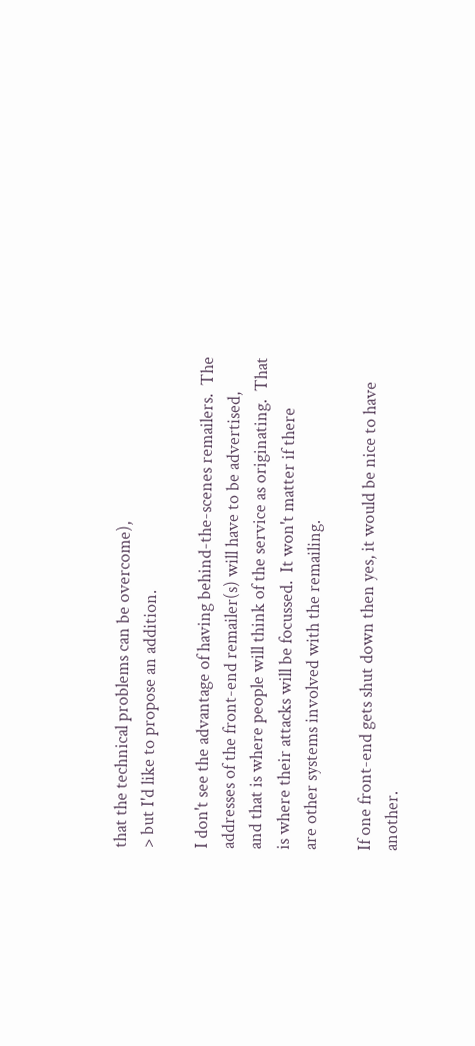that the technical problems can be overcome),
> but I'd like to propose an addition.

I don't see the advantage of having behind-the-scenes remailers.  The
addresses of the front-end remailer(s) will have to be advertised,
and that is where people will think of the service as originating.  That
is where their attacks will be focussed.  It won't matter if there
are other systems involved with the remailing.

If one front-end gets shut down then yes, it would be nice to have
another.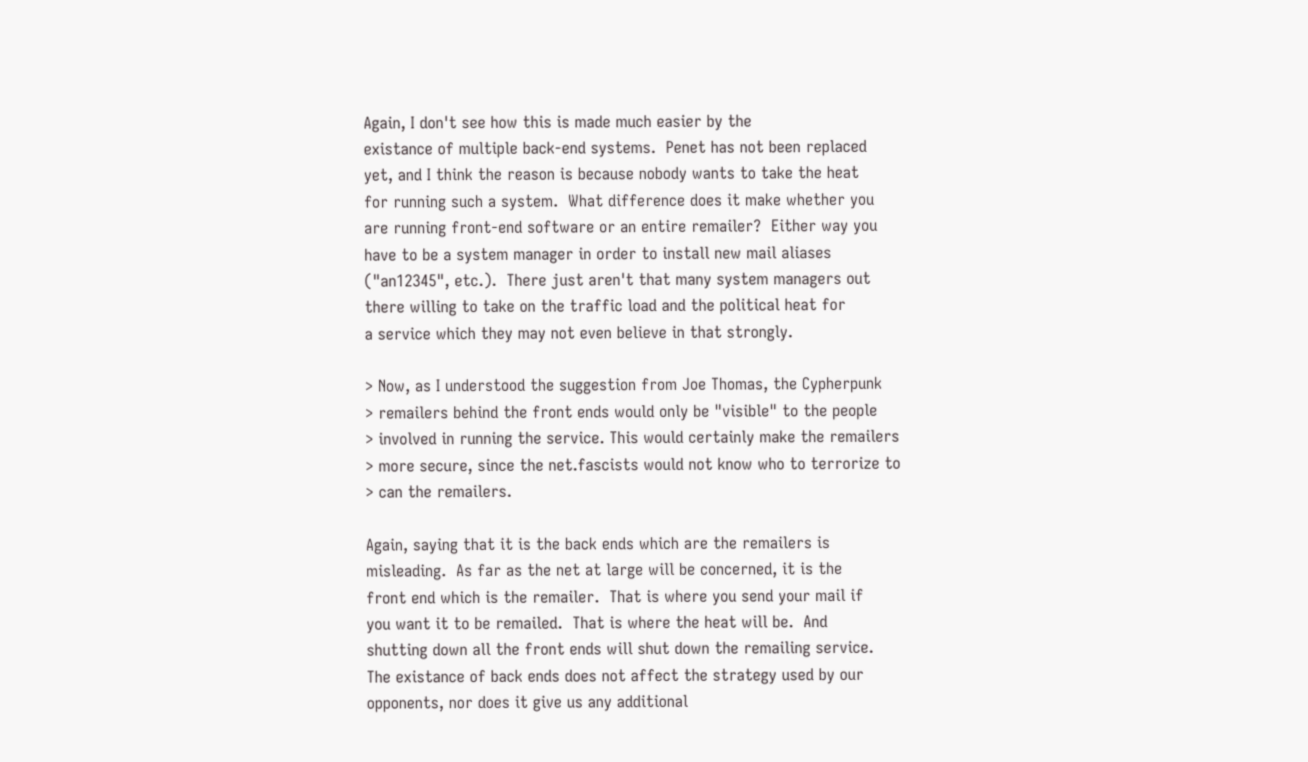Again, I don't see how this is made much easier by the
existance of multiple back-end systems.  Penet has not been replaced
yet, and I think the reason is because nobody wants to take the heat
for running such a system.  What difference does it make whether you
are running front-end software or an entire remailer?  Either way you
have to be a system manager in order to install new mail aliases
("an12345", etc.).  There just aren't that many system managers out
there willing to take on the traffic load and the political heat for
a service which they may not even believe in that strongly.

> Now, as I understood the suggestion from Joe Thomas, the Cypherpunk
> remailers behind the front ends would only be "visible" to the people
> involved in running the service. This would certainly make the remailers
> more secure, since the net.fascists would not know who to terrorize to
> can the remailers.

Again, saying that it is the back ends which are the remailers is
misleading.  As far as the net at large will be concerned, it is the
front end which is the remailer.  That is where you send your mail if
you want it to be remailed.  That is where the heat will be.  And
shutting down all the front ends will shut down the remailing service.
The existance of back ends does not affect the strategy used by our
opponents, nor does it give us any additional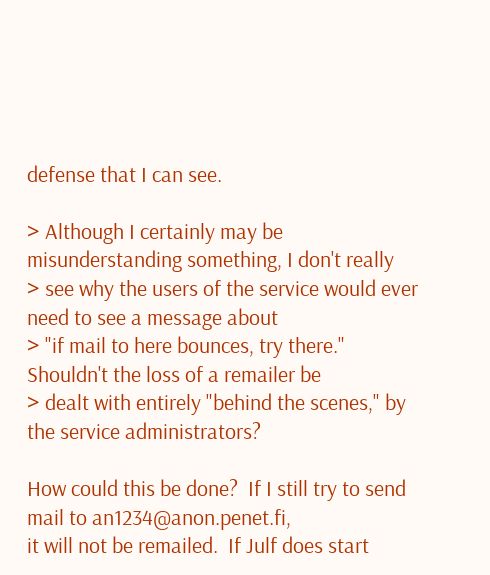defense that I can see.

> Although I certainly may be misunderstanding something, I don't really
> see why the users of the service would ever need to see a message about
> "if mail to here bounces, try there." Shouldn't the loss of a remailer be
> dealt with entirely "behind the scenes," by the service administrators?

How could this be done?  If I still try to send mail to an1234@anon.penet.fi,
it will not be remailed.  If Julf does start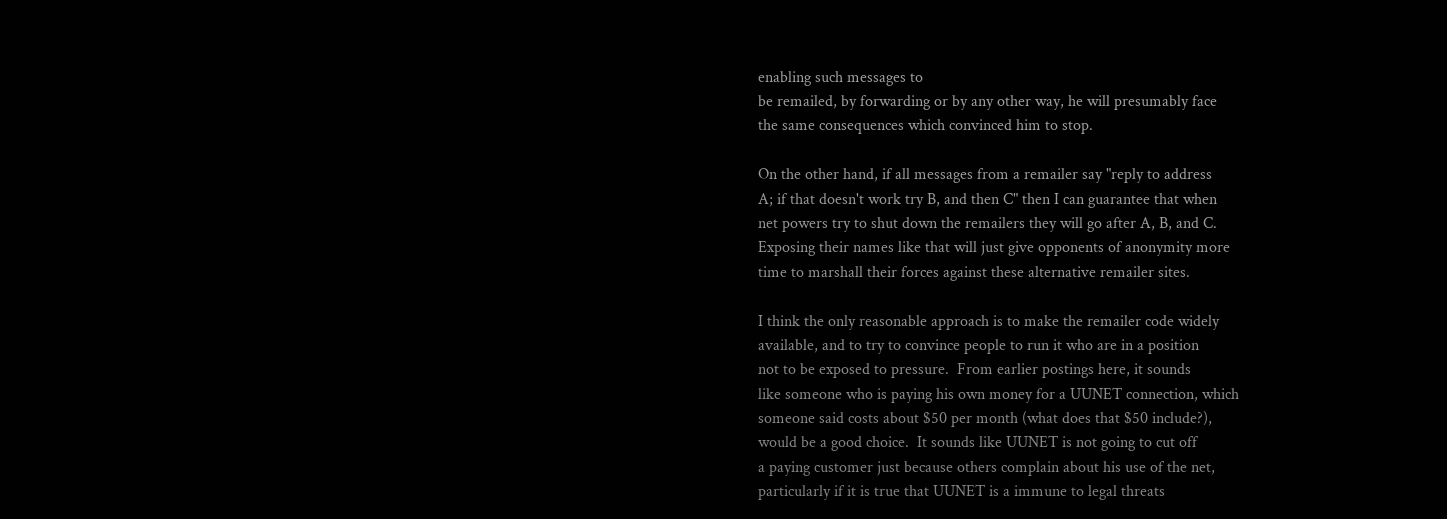enabling such messages to
be remailed, by forwarding or by any other way, he will presumably face
the same consequences which convinced him to stop.

On the other hand, if all messages from a remailer say "reply to address
A; if that doesn't work try B, and then C" then I can guarantee that when
net powers try to shut down the remailers they will go after A, B, and C.
Exposing their names like that will just give opponents of anonymity more
time to marshall their forces against these alternative remailer sites.

I think the only reasonable approach is to make the remailer code widely
available, and to try to convince people to run it who are in a position
not to be exposed to pressure.  From earlier postings here, it sounds
like someone who is paying his own money for a UUNET connection, which
someone said costs about $50 per month (what does that $50 include?),
would be a good choice.  It sounds like UUNET is not going to cut off
a paying customer just because others complain about his use of the net,
particularly if it is true that UUNET is a immune to legal threats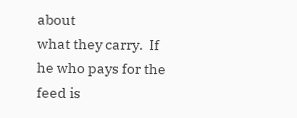about
what they carry.  If he who pays for the feed is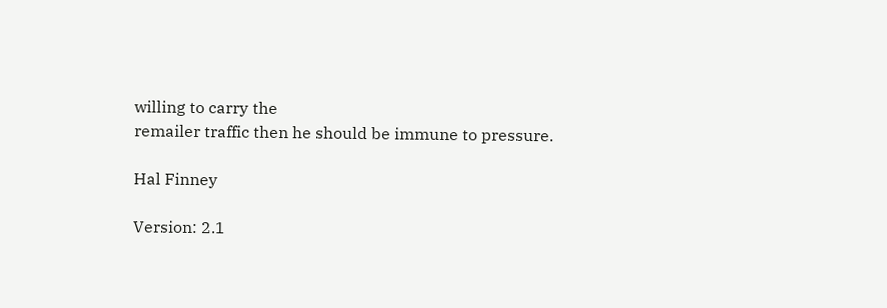willing to carry the
remailer traffic then he should be immune to pressure.

Hal Finney

Version: 2.1